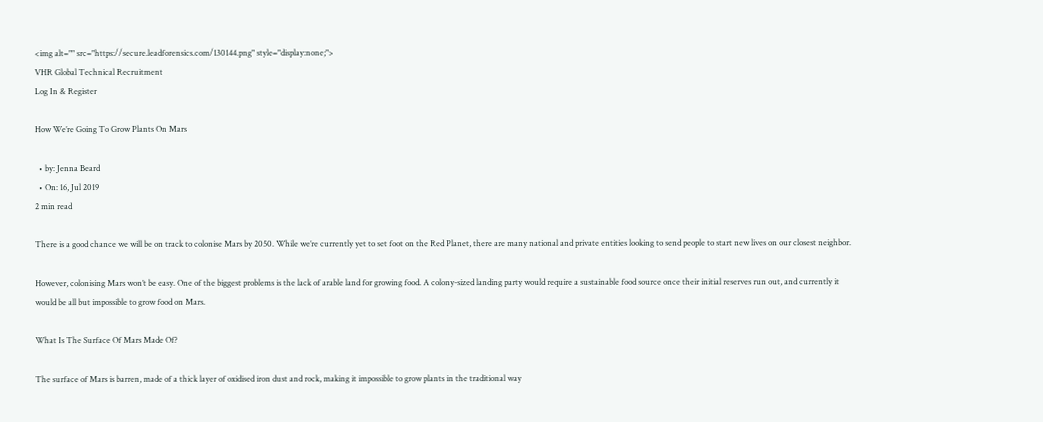<img alt="" src="https://secure.leadforensics.com/130144.png" style="display:none;">
VHR Global Technical Recruitment
Log In & Register

How We’re Going To Grow Plants On Mars

  • by: Jenna Beard
  • On: 16, Jul 2019
2 min read

There is a good chance we will be on track to colonise Mars by 2050. While we’re currently yet to set foot on the Red Planet, there are many national and private entities looking to send people to start new lives on our closest neighbor.

However, colonising Mars won’t be easy. One of the biggest problems is the lack of arable land for growing food. A colony-sized landing party would require a sustainable food source once their initial reserves run out, and currently it would be all but impossible to grow food on Mars.

What Is The Surface Of Mars Made Of?

The surface of Mars is barren, made of a thick layer of oxidised iron dust and rock, making it impossible to grow plants in the traditional way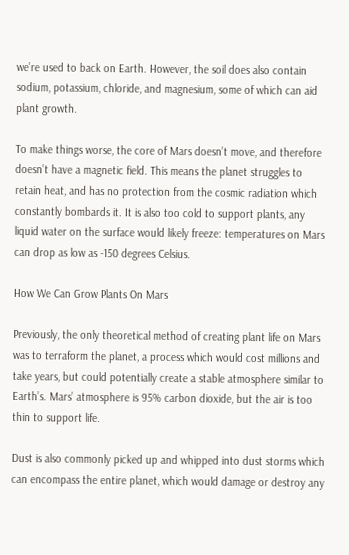we’re used to back on Earth. However, the soil does also contain sodium, potassium, chloride, and magnesium, some of which can aid plant growth.

To make things worse, the core of Mars doesn’t move, and therefore doesn’t have a magnetic field. This means the planet struggles to retain heat, and has no protection from the cosmic radiation which constantly bombards it. It is also too cold to support plants, any liquid water on the surface would likely freeze: temperatures on Mars can drop as low as -150 degrees Celsius.

How We Can Grow Plants On Mars

Previously, the only theoretical method of creating plant life on Mars was to terraform the planet, a process which would cost millions and take years, but could potentially create a stable atmosphere similar to Earth’s. Mars’ atmosphere is 95% carbon dioxide, but the air is too thin to support life.

Dust is also commonly picked up and whipped into dust storms which can encompass the entire planet, which would damage or destroy any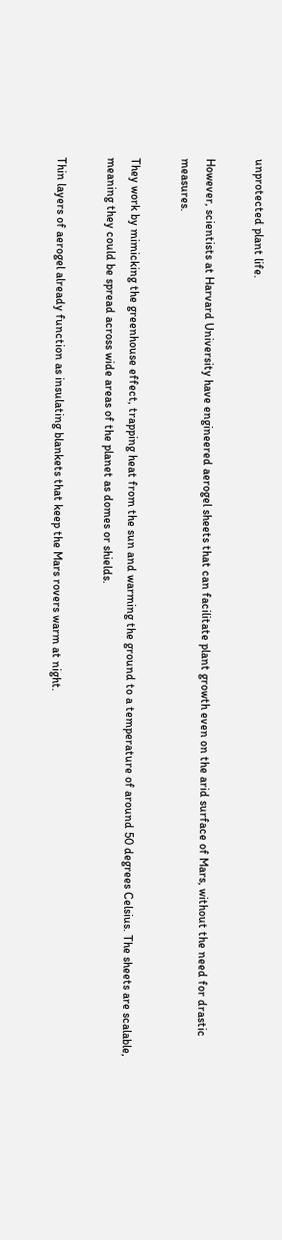unprotected plant life.

However, scientists at Harvard University have engineered aerogel sheets that can facilitate plant growth even on the arid surface of Mars, without the need for drastic measures.

They work by mimicking the greenhouse effect, trapping heat from the sun and warming the ground to a temperature of around 50 degrees Celsius. The sheets are scalable, meaning they could be spread across wide areas of the planet as domes or shields.

Thin layers of aerogel already function as insulating blankets that keep the Mars rovers warm at night.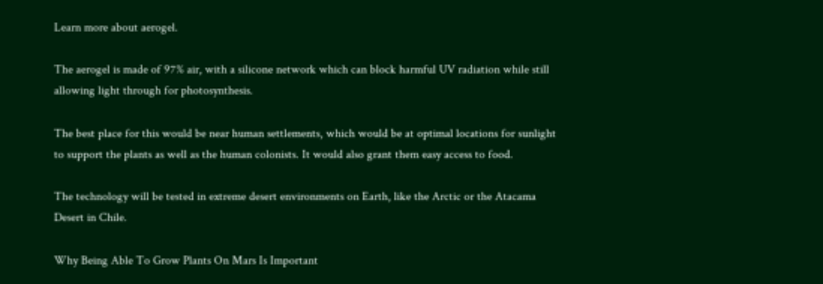Learn more about aerogel.

The aerogel is made of 97% air, with a silicone network which can block harmful UV radiation while still allowing light through for photosynthesis.

The best place for this would be near human settlements, which would be at optimal locations for sunlight to support the plants as well as the human colonists. It would also grant them easy access to food.

The technology will be tested in extreme desert environments on Earth, like the Arctic or the Atacama Desert in Chile.

Why Being Able To Grow Plants On Mars Is Important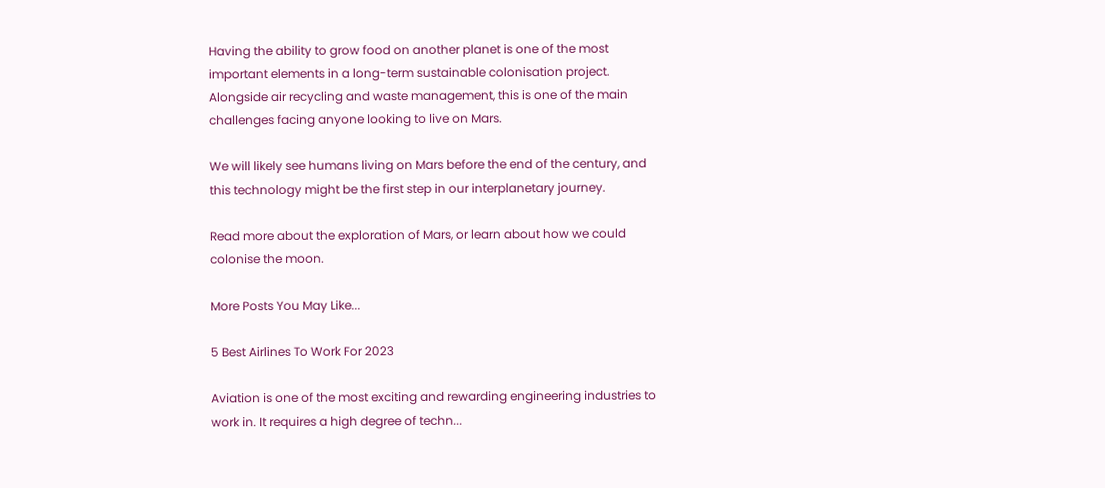Having the ability to grow food on another planet is one of the most important elements in a long-term sustainable colonisation project. Alongside air recycling and waste management, this is one of the main challenges facing anyone looking to live on Mars.

We will likely see humans living on Mars before the end of the century, and this technology might be the first step in our interplanetary journey.

Read more about the exploration of Mars, or learn about how we could colonise the moon.

More Posts You May Like...

5 Best Airlines To Work For 2023

Aviation is one of the most exciting and rewarding engineering industries to work in. It requires a high degree of techn...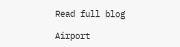Read full blog

Airport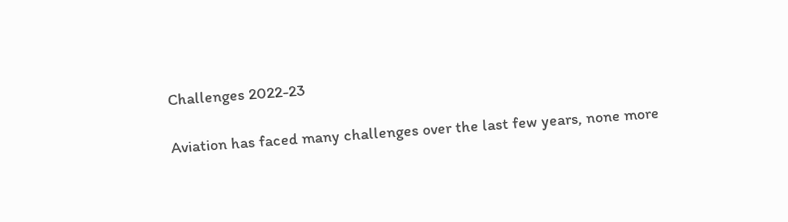Challenges 2022-23

Aviation has faced many challenges over the last few years, none more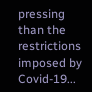pressing than the restrictions imposed by Covid-19...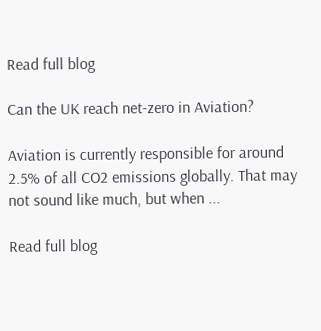Read full blog

Can the UK reach net-zero in Aviation?

Aviation is currently responsible for around 2.5% of all CO2 emissions globally. That may not sound like much, but when ...

Read full blog